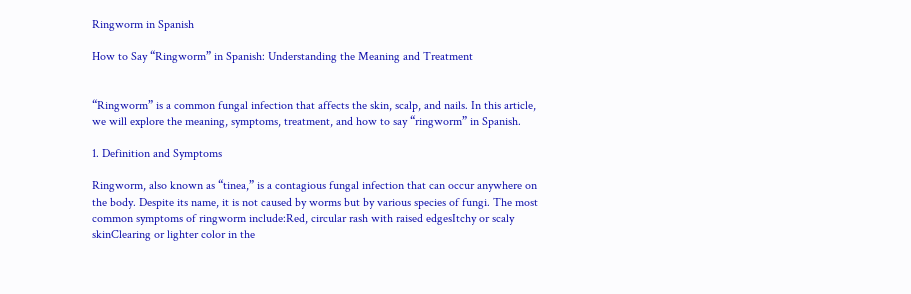Ringworm in Spanish

How to Say “Ringworm” in Spanish: Understanding the Meaning and Treatment


“Ringworm” is a common fungal infection that affects the skin, scalp, and nails. In this article, we will explore the meaning, symptoms, treatment, and how to say “ringworm” in Spanish.

1. Definition and Symptoms

Ringworm, also known as “tinea,” is a contagious fungal infection that can occur anywhere on the body. Despite its name, it is not caused by worms but by various species of fungi. The most common symptoms of ringworm include:Red, circular rash with raised edgesItchy or scaly skinClearing or lighter color in the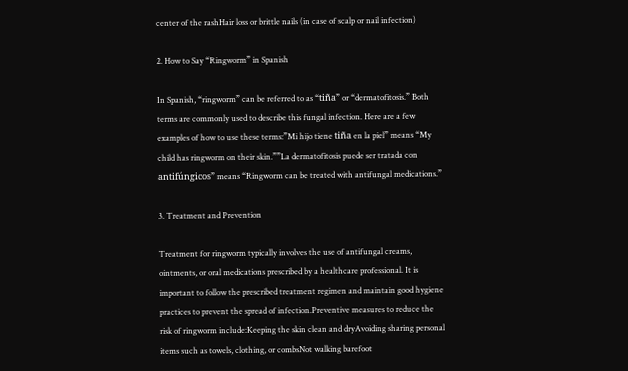center of the rashHair loss or brittle nails (in case of scalp or nail infection)

2. How to Say “Ringworm” in Spanish

In Spanish, “ringworm” can be referred to as “tiña” or “dermatofitosis.” Both terms are commonly used to describe this fungal infection. Here are a few examples of how to use these terms:”Mi hijo tiene tiña en la piel” means “My child has ringworm on their skin.””La dermatofitosis puede ser tratada con antifúngicos” means “Ringworm can be treated with antifungal medications.”

3. Treatment and Prevention

Treatment for ringworm typically involves the use of antifungal creams, ointments, or oral medications prescribed by a healthcare professional. It is important to follow the prescribed treatment regimen and maintain good hygiene practices to prevent the spread of infection.Preventive measures to reduce the risk of ringworm include:Keeping the skin clean and dryAvoiding sharing personal items such as towels, clothing, or combsNot walking barefoot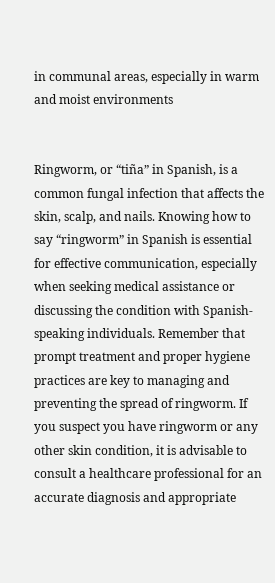in communal areas, especially in warm and moist environments


Ringworm, or “tiña” in Spanish, is a common fungal infection that affects the skin, scalp, and nails. Knowing how to say “ringworm” in Spanish is essential for effective communication, especially when seeking medical assistance or discussing the condition with Spanish-speaking individuals. Remember that prompt treatment and proper hygiene practices are key to managing and preventing the spread of ringworm. If you suspect you have ringworm or any other skin condition, it is advisable to consult a healthcare professional for an accurate diagnosis and appropriate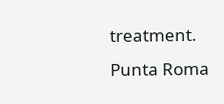treatment.
Punta Roma